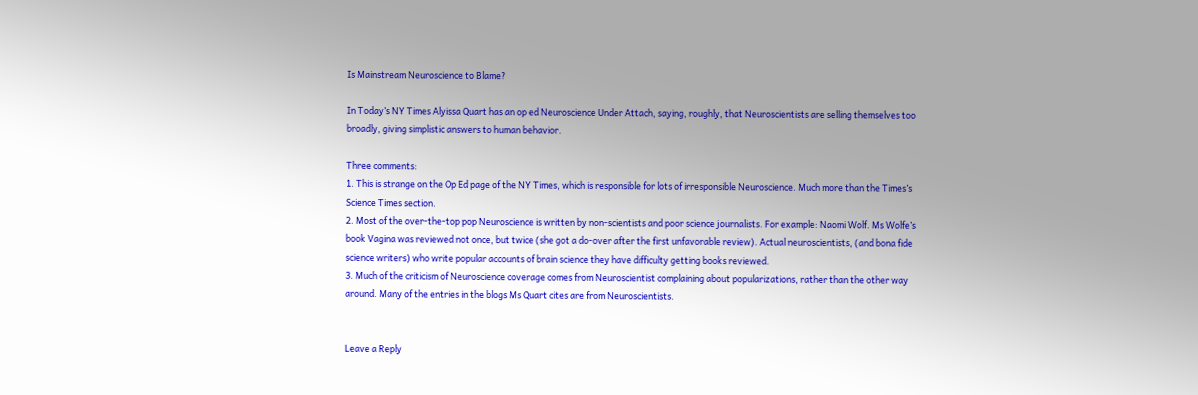Is Mainstream Neuroscience to Blame?

In Today’s NY Times Alyissa Quart has an op ed Neuroscience Under Attach, saying, roughly, that Neuroscientists are selling themselves too broadly, giving simplistic answers to human behavior.

Three comments:
1. This is strange on the Op Ed page of the NY Times, which is responsible for lots of irresponsible Neuroscience. Much more than the Times’s Science Times section.
2. Most of the over-the-top pop Neuroscience is written by non-scientists and poor science journalists. For example: Naomi Wolf. Ms Wolfe’s book Vagina was reviewed not once, but twice (she got a do-over after the first unfavorable review). Actual neuroscientists, (and bona fide science writers) who write popular accounts of brain science they have difficulty getting books reviewed.
3. Much of the criticism of Neuroscience coverage comes from Neuroscientist complaining about popularizations, rather than the other way around. Many of the entries in the blogs Ms Quart cites are from Neuroscientists.


Leave a Reply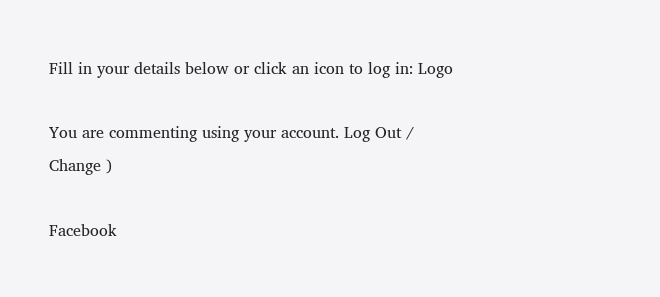Fill in your details below or click an icon to log in: Logo

You are commenting using your account. Log Out /  Change )

Facebook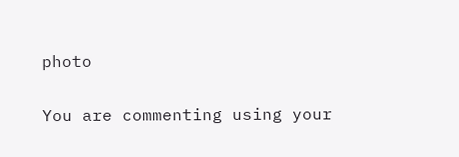photo

You are commenting using your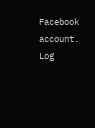Facebook account. Log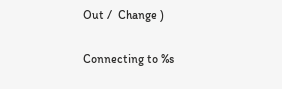Out /  Change )

Connecting to %s